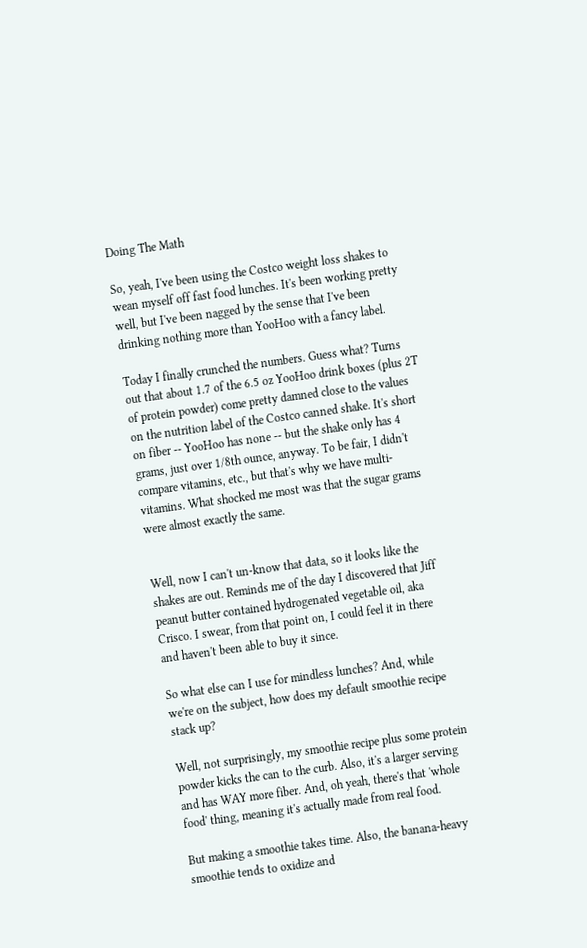Doing The Math

So, yeah, I've been using the Costco weight loss shakes to wean myself off fast food lunches. It's been working pretty well, but I've been nagged by the sense that I've been drinking nothing more than YooHoo with a fancy label.

Today I finally crunched the numbers. Guess what? Turns out that about 1.7 of the 6.5 oz YooHoo drink boxes (plus 2T of protein powder) come pretty damned close to the values on the nutrition label of the Costco canned shake. It's short on fiber -- YooHoo has none -- but the shake only has 4 grams, just over 1/8th ounce, anyway. To be fair, I didn't compare vitamins, etc., but that's why we have multi-vitamins. What shocked me most was that the sugar grams were almost exactly the same.


Well, now I can't un-know that data, so it looks like the shakes are out. Reminds me of the day I discovered that Jiff peanut butter contained hydrogenated vegetable oil, aka Crisco. I swear, from that point on, I could feel it in there and haven't been able to buy it since.

So what else can I use for mindless lunches? And, while we're on the subject, how does my default smoothie recipe stack up?

Well, not surprisingly, my smoothie recipe plus some protein powder kicks the can to the curb. Also, it's a larger serving and has WAY more fiber. And, oh yeah, there's that 'whole food' thing, meaning it's actually made from real food.

But making a smoothie takes time. Also, the banana-heavy smoothie tends to oxidize and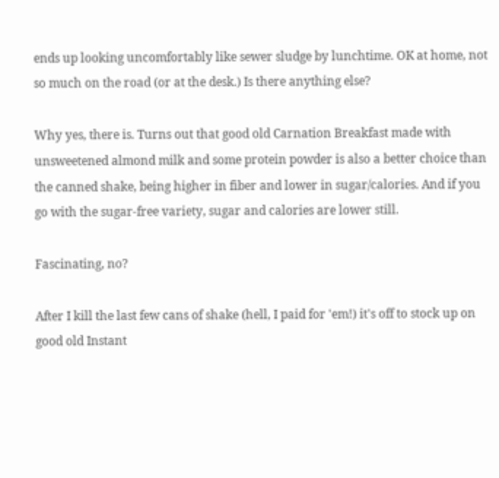ends up looking uncomfortably like sewer sludge by lunchtime. OK at home, not so much on the road (or at the desk.) Is there anything else?

Why yes, there is. Turns out that good old Carnation Breakfast made with unsweetened almond milk and some protein powder is also a better choice than the canned shake, being higher in fiber and lower in sugar/calories. And if you go with the sugar-free variety, sugar and calories are lower still.

Fascinating, no?

After I kill the last few cans of shake (hell, I paid for 'em!) it's off to stock up on good old Instant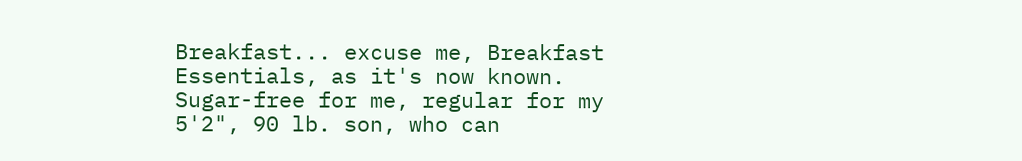Breakfast... excuse me, Breakfast Essentials, as it's now known. Sugar-free for me, regular for my 5'2", 90 lb. son, who can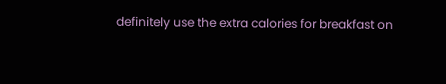definitely use the extra calories for breakfast on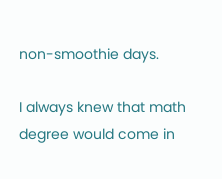non-smoothie days.

I always knew that math degree would come in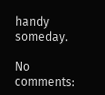handy someday.

No comments: